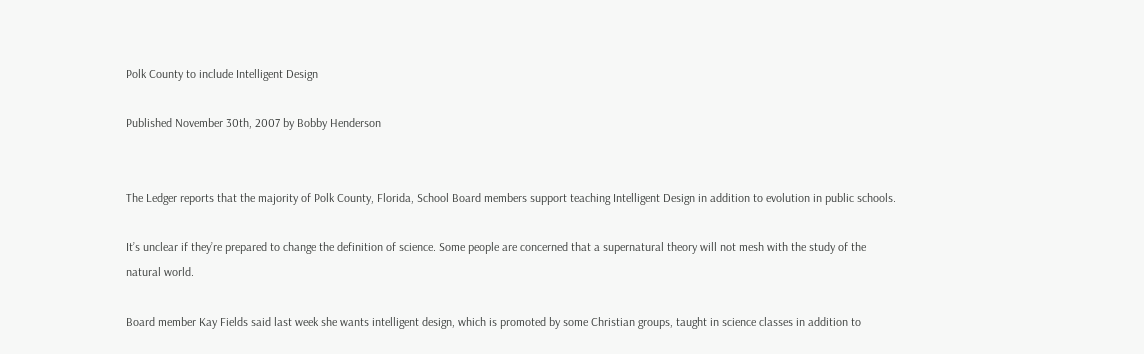Polk County to include Intelligent Design

Published November 30th, 2007 by Bobby Henderson


The Ledger reports that the majority of Polk County, Florida, School Board members support teaching Intelligent Design in addition to evolution in public schools.

It’s unclear if they’re prepared to change the definition of science. Some people are concerned that a supernatural theory will not mesh with the study of the natural world.

Board member Kay Fields said last week she wants intelligent design, which is promoted by some Christian groups, taught in science classes in addition to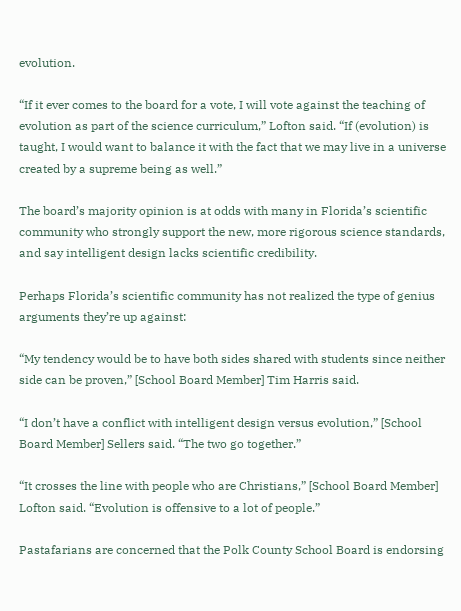evolution.

“If it ever comes to the board for a vote, I will vote against the teaching of evolution as part of the science curriculum,” Lofton said. “If (evolution) is taught, I would want to balance it with the fact that we may live in a universe created by a supreme being as well.”

The board’s majority opinion is at odds with many in Florida’s scientific community who strongly support the new, more rigorous science standards, and say intelligent design lacks scientific credibility.

Perhaps Florida’s scientific community has not realized the type of genius arguments they’re up against:

“My tendency would be to have both sides shared with students since neither side can be proven,” [School Board Member] Tim Harris said.

“I don’t have a conflict with intelligent design versus evolution,” [School Board Member] Sellers said. “The two go together.”

“It crosses the line with people who are Christians,” [School Board Member] Lofton said. “Evolution is offensive to a lot of people.”

Pastafarians are concerned that the Polk County School Board is endorsing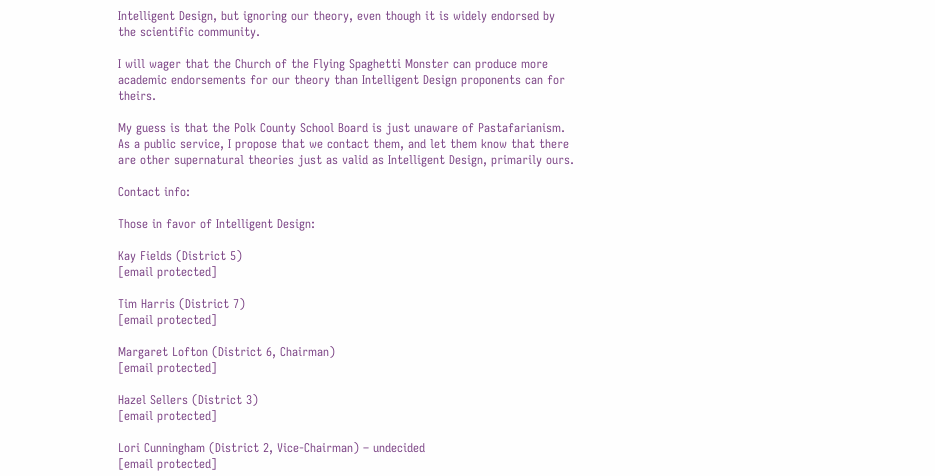Intelligent Design, but ignoring our theory, even though it is widely endorsed by the scientific community.

I will wager that the Church of the Flying Spaghetti Monster can produce more academic endorsements for our theory than Intelligent Design proponents can for theirs.

My guess is that the Polk County School Board is just unaware of Pastafarianism. As a public service, I propose that we contact them, and let them know that there are other supernatural theories just as valid as Intelligent Design, primarily ours.

Contact info:

Those in favor of Intelligent Design:

Kay Fields (District 5)
[email protected]

Tim Harris (District 7)
[email protected]

Margaret Lofton (District 6, Chairman)
[email protected]

Hazel Sellers (District 3)
[email protected]

Lori Cunningham (District 2, Vice-Chairman) – undecided
[email protected]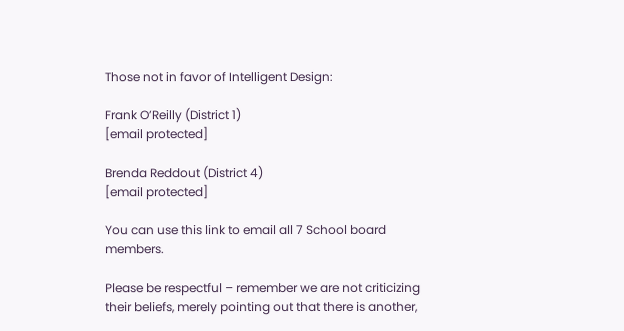Those not in favor of Intelligent Design:

Frank O’Reilly (District 1)
[email protected]

Brenda Reddout (District 4)
[email protected]

You can use this link to email all 7 School board members.

Please be respectful – remember we are not criticizing their beliefs, merely pointing out that there is another,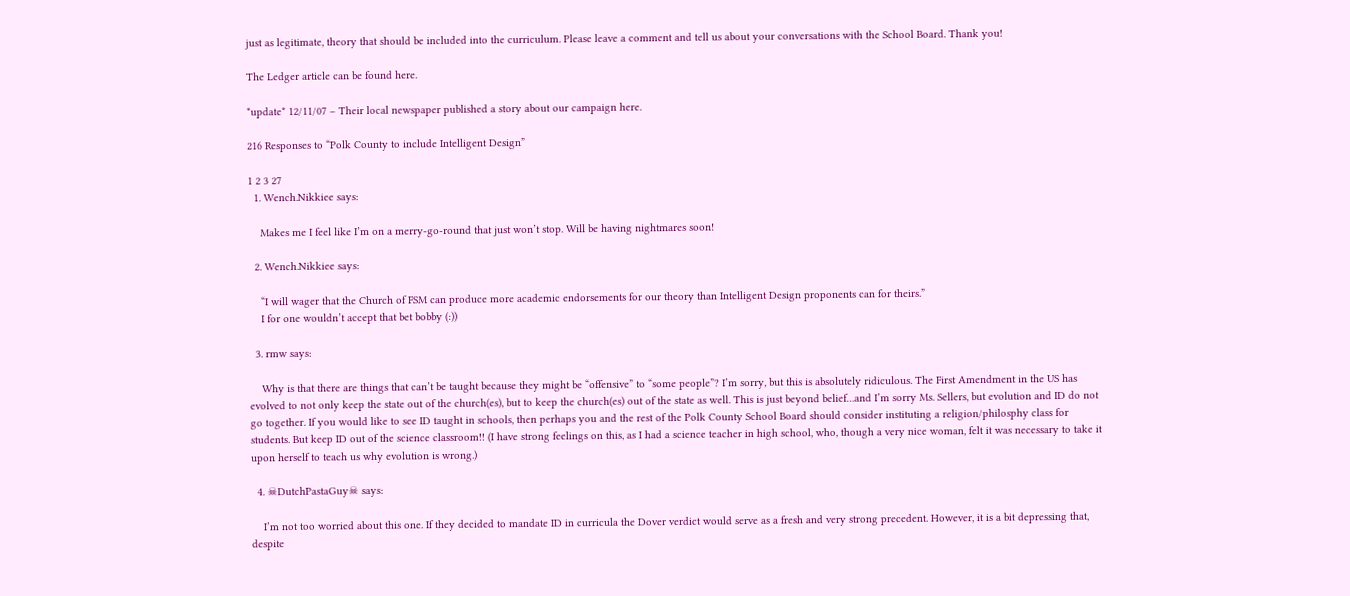just as legitimate, theory that should be included into the curriculum. Please leave a comment and tell us about your conversations with the School Board. Thank you!

The Ledger article can be found here.

*update* 12/11/07 – Their local newspaper published a story about our campaign here.

216 Responses to “Polk County to include Intelligent Design”

1 2 3 27
  1. Wench.Nikkiee says:

    Makes me I feel like I’m on a merry-go-round that just won’t stop. Will be having nightmares soon!

  2. Wench.Nikkiee says:

    “I will wager that the Church of FSM can produce more academic endorsements for our theory than Intelligent Design proponents can for theirs.”
    I for one wouldn’t accept that bet bobby (:))

  3. rmw says:

    Why is that there are things that can’t be taught because they might be “offensive” to “some people”? I’m sorry, but this is absolutely ridiculous. The First Amendment in the US has evolved to not only keep the state out of the church(es), but to keep the church(es) out of the state as well. This is just beyond belief…and I’m sorry Ms. Sellers, but evolution and ID do not go together. If you would like to see ID taught in schools, then perhaps you and the rest of the Polk County School Board should consider instituting a religion/philosphy class for students. But keep ID out of the science classroom!! (I have strong feelings on this, as I had a science teacher in high school, who, though a very nice woman, felt it was necessary to take it upon herself to teach us why evolution is wrong.)

  4. ☠DutchPastaGuy☠ says:

    I’m not too worried about this one. If they decided to mandate ID in curricula the Dover verdict would serve as a fresh and very strong precedent. However, it is a bit depressing that, despite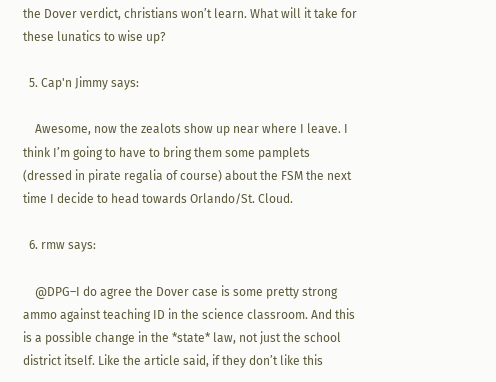the Dover verdict, christians won’t learn. What will it take for these lunatics to wise up?

  5. Cap'n Jimmy says:

    Awesome, now the zealots show up near where I leave. I think I’m going to have to bring them some pamplets (dressed in pirate regalia of course) about the FSM the next time I decide to head towards Orlando/St. Cloud.

  6. rmw says:

    @DPG–I do agree the Dover case is some pretty strong ammo against teaching ID in the science classroom. And this is a possible change in the *state* law, not just the school district itself. Like the article said, if they don’t like this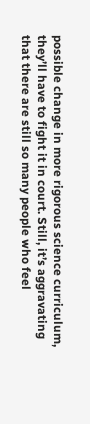possible change in more rigorous science curriculum, they’ll have to fight it in court. Still, it’s aggravating that there are still so many people who feel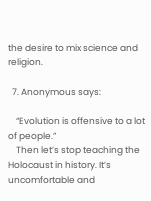the desire to mix science and religion.

  7. Anonymous says:

    “Evolution is offensive to a lot of people.”
    Then let’s stop teaching the Holocaust in history. It’s uncomfortable and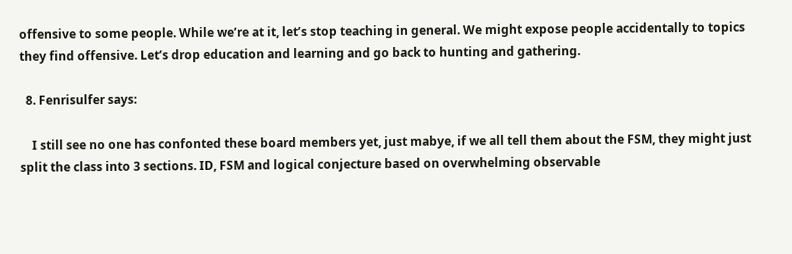offensive to some people. While we’re at it, let’s stop teaching in general. We might expose people accidentally to topics they find offensive. Let’s drop education and learning and go back to hunting and gathering.

  8. Fenrisulfer says:

    I still see no one has confonted these board members yet, just mabye, if we all tell them about the FSM, they might just split the class into 3 sections. ID, FSM and logical conjecture based on overwhelming observable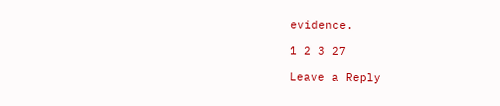evidence.

1 2 3 27

Leave a Reply